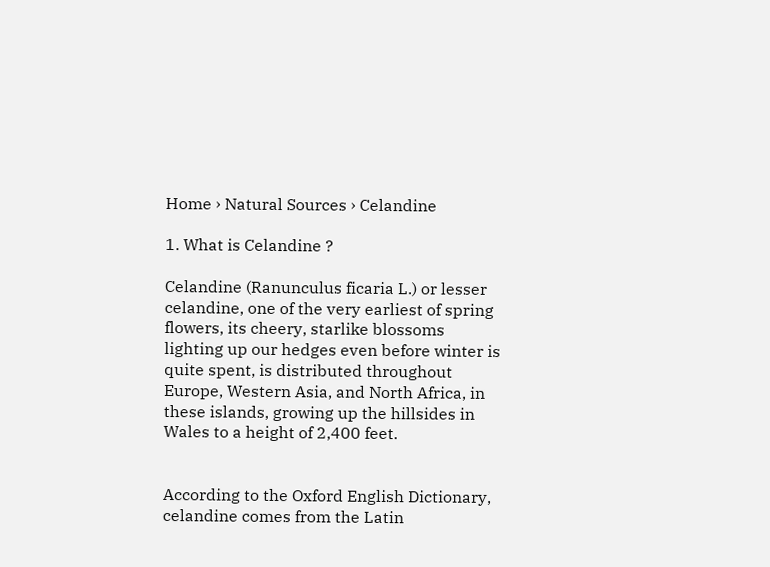Home › Natural Sources › Celandine

1. What is Celandine ?

Celandine (Ranunculus ficaria L.) or lesser celandine, one of the very earliest of spring flowers, its cheery, starlike blossoms lighting up our hedges even before winter is quite spent, is distributed throughout Europe, Western Asia, and North Africa, in these islands, growing up the hillsides in Wales to a height of 2,400 feet.


According to the Oxford English Dictionary, celandine comes from the Latin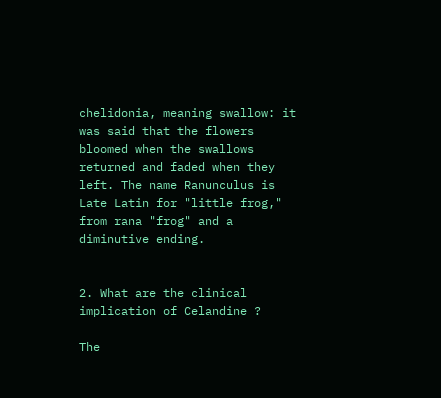chelidonia, meaning swallow: it was said that the flowers bloomed when the swallows returned and faded when they left. The name Ranunculus is Late Latin for "little frog," from rana "frog" and a diminutive ending.


2. What are the clinical implication of Celandine ?

The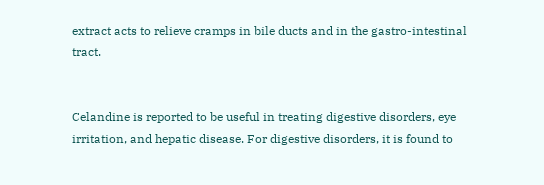extract acts to relieve cramps in bile ducts and in the gastro-intestinal tract.


Celandine is reported to be useful in treating digestive disorders, eye irritation, and hepatic disease. For digestive disorders, it is found to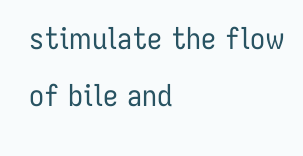stimulate the flow of bile and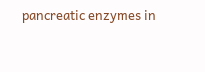pancreatic enzymes in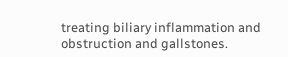treating biliary inflammation and obstruction and gallstones.